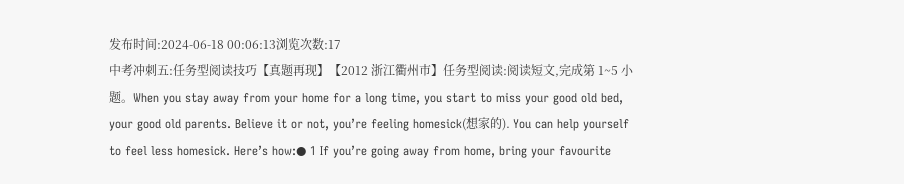发布时间:2024-06-18 00:06:13浏览次数:17
中考冲刺五:任务型阅读技巧【真题再现】【2012 浙江衢州市】任务型阅读:阅读短文,完成第 1~5 小题。When you stay away from your home for a long time, you start to miss your good old bed, your good old parents. Believe it or not, you’re feeling homesick(想家的). You can help yourself to feel less homesick. Here’s how:● 1 If you’re going away from home, bring your favourite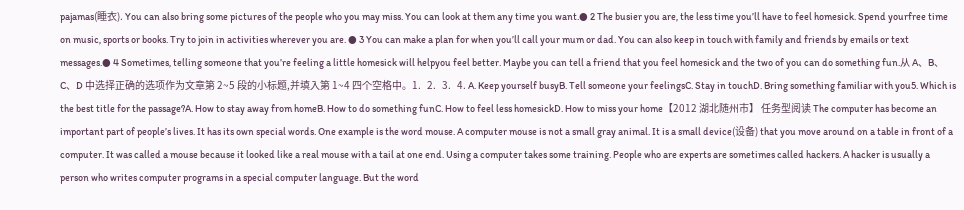pajamas(睡衣). You can also bring some pictures of the people who you may miss. You can look at them any time you want.● 2 The busier you are, the less time you’ll have to feel homesick. Spend yourfree time on music, sports or books. Try to join in activities wherever you are. ● 3 You can make a plan for when you’ll call your mum or dad. You can also keep in touch with family and friends by emails or text messages.● 4 Sometimes, telling someone that you’re feeling a little homesick will helpyou feel better. Maybe you can tell a friend that you feel homesick and the two of you can do something fun.从 A、B、C、D 中选择正确的选项作为文章第 2~5 段的小标题,并填入第 1~4 四个空格中。1.   2.   3.   4. A. Keep yourself busyB. Tell someone your feelingsC. Stay in touchD. Bring something familiar with you5. Which is the best title for the passage?A. How to stay away from homeB. How to do something funC. How to feel less homesickD. How to miss your home【2012 湖北随州市】 任务型阅读 The computer has become an important part of people’s lives. It has its own special words. One example is the word mouse. A computer mouse is not a small gray animal. It is a small device(设备) that you move around on a table in front of a computer. It was called a mouse because it looked like a real mouse with a tail at one end. Using a computer takes some training. People who are experts are sometimes called hackers. A hacker is usually a person who writes computer programs in a special computer language. But the word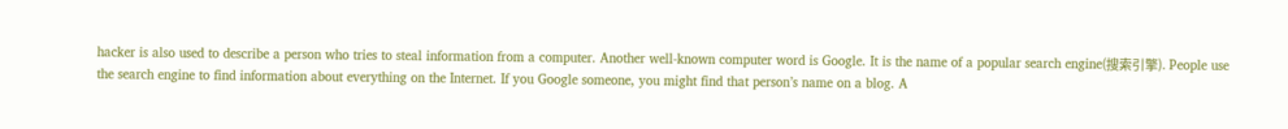hacker is also used to describe a person who tries to steal information from a computer. Another well-known computer word is Google. It is the name of a popular search engine(搜索引擎). People use the search engine to find information about everything on the Internet. If you Google someone, you might find that person’s name on a blog. A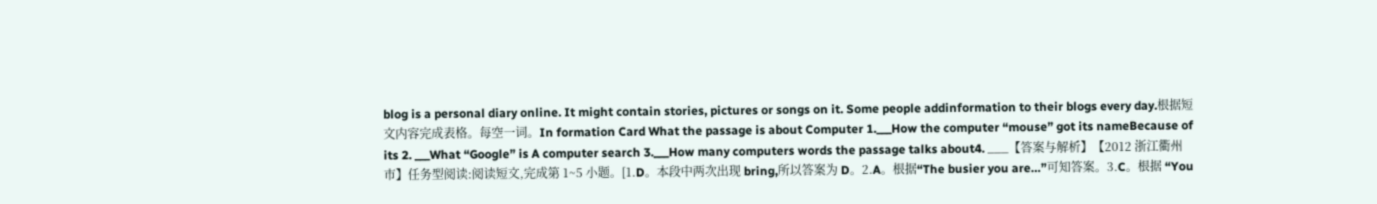blog is a personal diary online. It might contain stories, pictures or songs on it. Some people addinformation to their blogs every day.根据短文内容完成表格。每空一词。In formation Card What the passage is about Computer 1.___How the computer “mouse” got its nameBecause of its 2. ___What “Google” is A computer search 3.___How many computers words the passage talks about4. ___【答案与解析】【2012 浙江衢州市】任务型阅读:阅读短文,完成第 1~5 小题。[1.D。本段中两次出现 bring,所以答案为 D。2.A。根据“The busier you are…”可知答案。3.C。根据 “You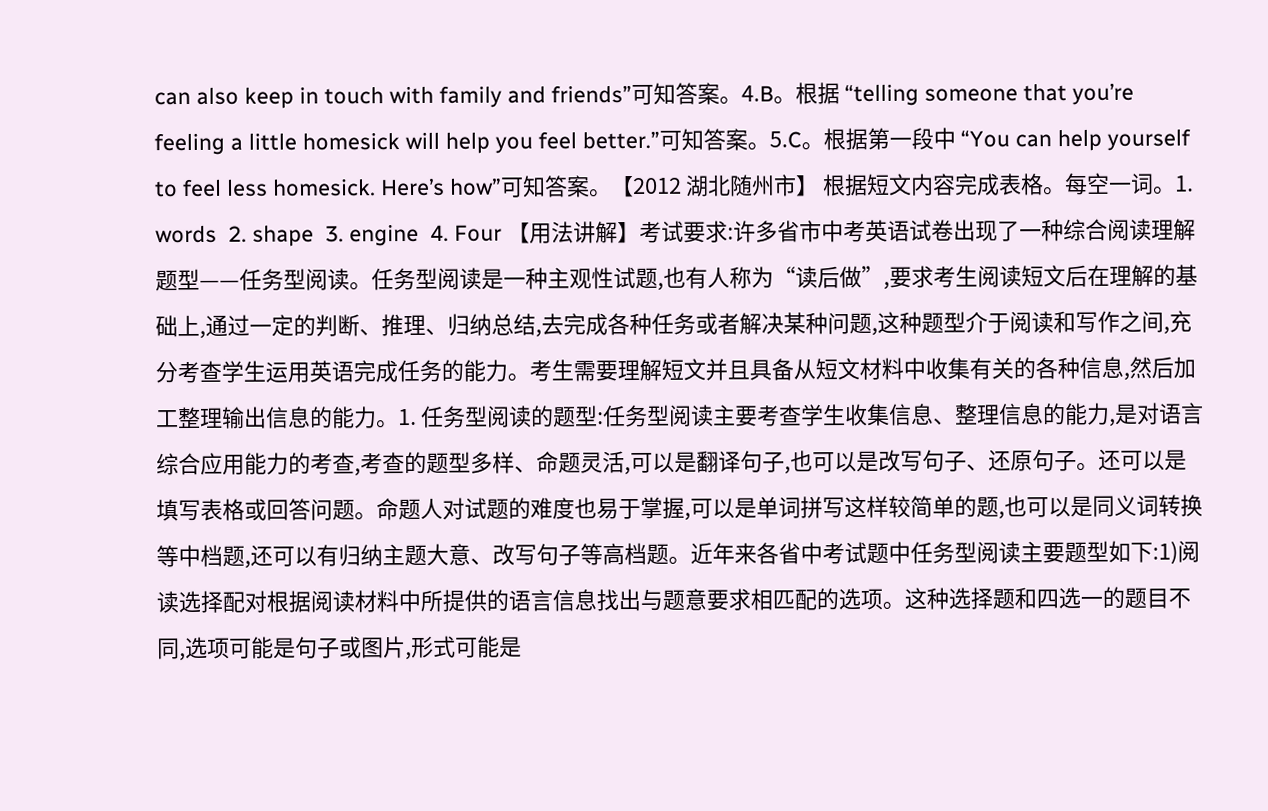can also keep in touch with family and friends”可知答案。4.B。根据 “telling someone that you’re feeling a little homesick will help you feel better.”可知答案。5.C。根据第一段中 “You can help yourself to feel less homesick. Here’s how”可知答案。【2012 湖北随州市】 根据短文内容完成表格。每空一词。1. words  2. shape  3. engine  4. Four 【用法讲解】考试要求:许多省市中考英语试卷出现了一种综合阅读理解题型——任务型阅读。任务型阅读是一种主观性试题,也有人称为“读后做”,要求考生阅读短文后在理解的基础上,通过一定的判断、推理、归纳总结,去完成各种任务或者解决某种问题,这种题型介于阅读和写作之间,充分考查学生运用英语完成任务的能力。考生需要理解短文并且具备从短文材料中收集有关的各种信息,然后加工整理输出信息的能力。1. 任务型阅读的题型:任务型阅读主要考查学生收集信息、整理信息的能力,是对语言综合应用能力的考查,考查的题型多样、命题灵活,可以是翻译句子,也可以是改写句子、还原句子。还可以是填写表格或回答问题。命题人对试题的难度也易于掌握,可以是单词拼写这样较简单的题,也可以是同义词转换等中档题,还可以有归纳主题大意、改写句子等高档题。近年来各省中考试题中任务型阅读主要题型如下:1)阅读选择配对根据阅读材料中所提供的语言信息找出与题意要求相匹配的选项。这种选择题和四选一的题目不同,选项可能是句子或图片,形式可能是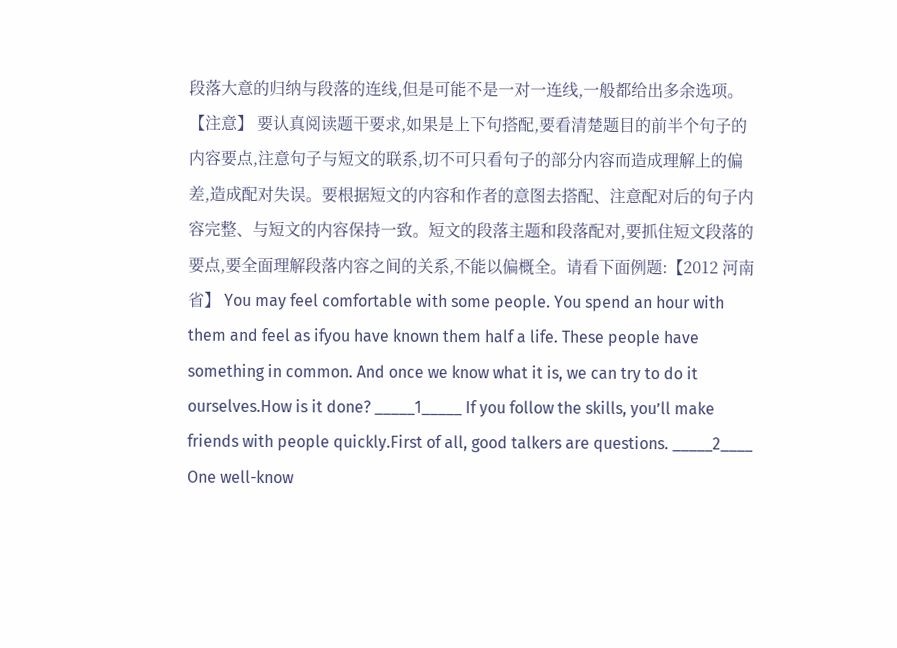段落大意的归纳与段落的连线,但是可能不是一对一连线,一般都给出多余选项。【注意】 要认真阅读题干要求,如果是上下句搭配,要看清楚题目的前半个句子的内容要点,注意句子与短文的联系,切不可只看句子的部分内容而造成理解上的偏差,造成配对失误。要根据短文的内容和作者的意图去搭配、注意配对后的句子内容完整、与短文的内容保持一致。短文的段落主题和段落配对,要抓住短文段落的要点,要全面理解段落内容之间的关系,不能以偏概全。请看下面例题:【2012 河南省】 You may feel comfortable with some people. You spend an hour with them and feel as ifyou have known them half a life. These people have something in common. And once we know what it is, we can try to do it ourselves.How is it done? _____1_____ If you follow the skills, you’ll make friends with people quickly.First of all, good talkers are questions. _____2____ One well-know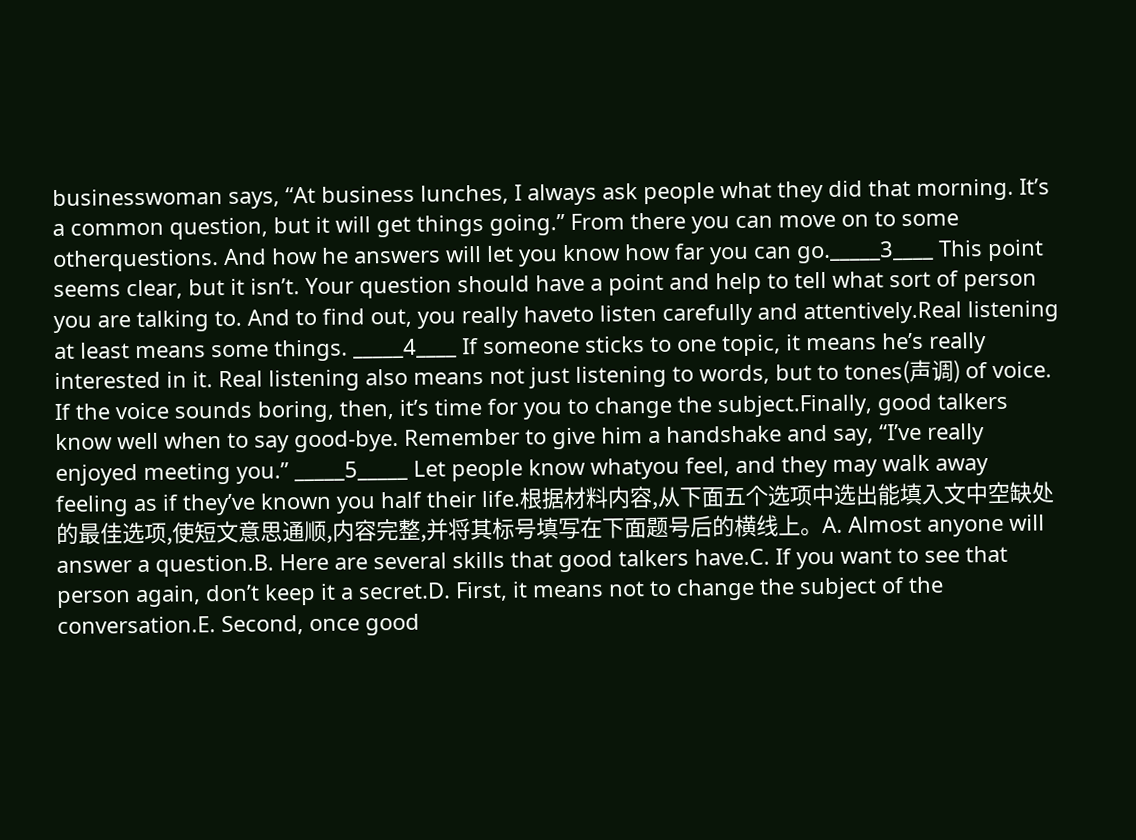businesswoman says, “At business lunches, I always ask people what they did that morning. It’s a common question, but it will get things going.” From there you can move on to some otherquestions. And how he answers will let you know how far you can go._____3____ This point seems clear, but it isn’t. Your question should have a point and help to tell what sort of person you are talking to. And to find out, you really haveto listen carefully and attentively.Real listening at least means some things. _____4____ If someone sticks to one topic, it means he’s really interested in it. Real listening also means not just listening to words, but to tones(声调) of voice. If the voice sounds boring, then, it’s time for you to change the subject.Finally, good talkers know well when to say good-bye. Remember to give him a handshake and say, “I’ve really enjoyed meeting you.” _____5_____ Let people know whatyou feel, and they may walk away feeling as if they’ve known you half their life.根据材料内容,从下面五个选项中选出能填入文中空缺处的最佳选项,使短文意思通顺,内容完整,并将其标号填写在下面题号后的横线上。A. Almost anyone will answer a question.B. Here are several skills that good talkers have.C. If you want to see that person again, don’t keep it a secret.D. First, it means not to change the subject of the conversation.E. Second, once good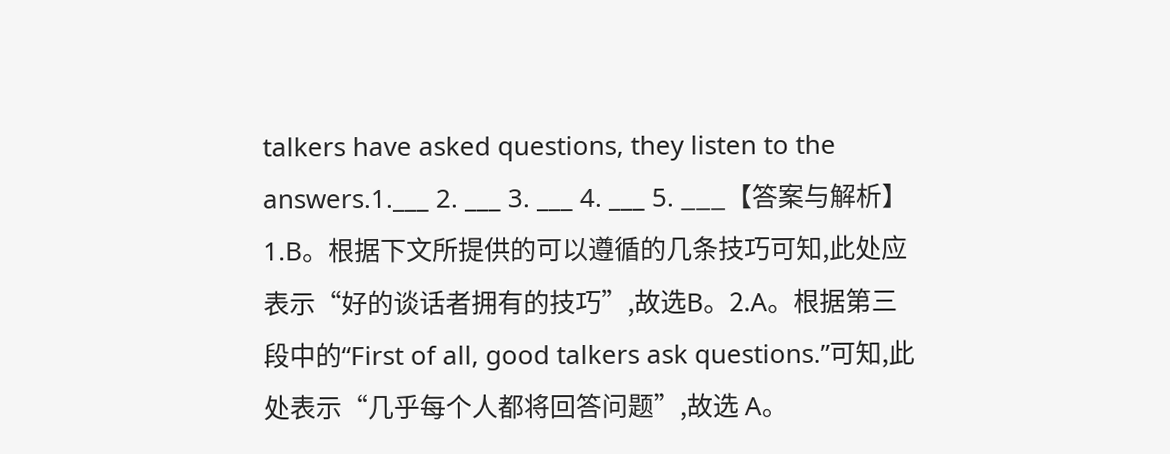talkers have asked questions, they listen to the answers.1.___ 2. ___ 3. ___ 4. ___ 5. ___【答案与解析】1.B。根据下文所提供的可以遵循的几条技巧可知,此处应表示“好的谈话者拥有的技巧”,故选B。2.A。根据第三段中的“First of all, good talkers ask questions.”可知,此处表示“几乎每个人都将回答问题”,故选 A。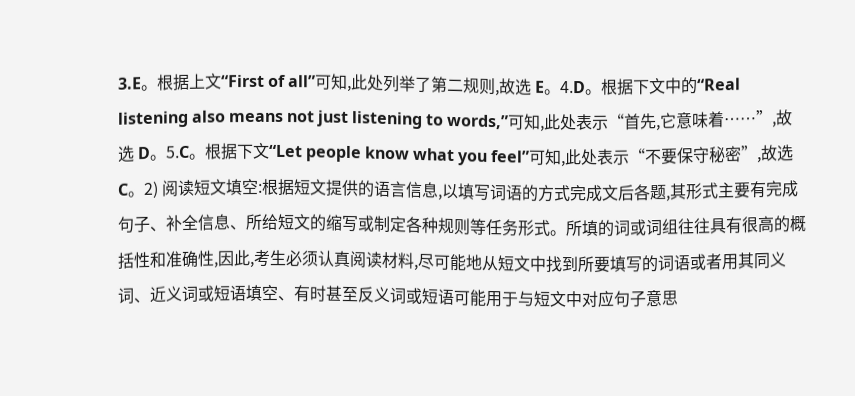3.E。根据上文“First of all”可知,此处列举了第二规则,故选 E。4.D。根据下文中的“Real listening also means not just listening to words,”可知,此处表示“首先,它意味着……”,故选 D。5.C。根据下文“Let people know what you feel”可知,此处表示“不要保守秘密”,故选 C。2) 阅读短文填空:根据短文提供的语言信息,以填写词语的方式完成文后各题,其形式主要有完成句子、补全信息、所给短文的缩写或制定各种规则等任务形式。所填的词或词组往往具有很高的概括性和准确性,因此,考生必须认真阅读材料,尽可能地从短文中找到所要填写的词语或者用其同义词、近义词或短语填空、有时甚至反义词或短语可能用于与短文中对应句子意思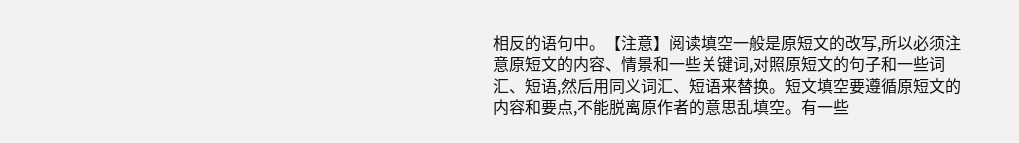相反的语句中。【注意】阅读填空一般是原短文的改写,所以必须注意原短文的内容、情景和一些关键词,对照原短文的句子和一些词汇、短语,然后用同义词汇、短语来替换。短文填空要遵循原短文的内容和要点,不能脱离原作者的意思乱填空。有一些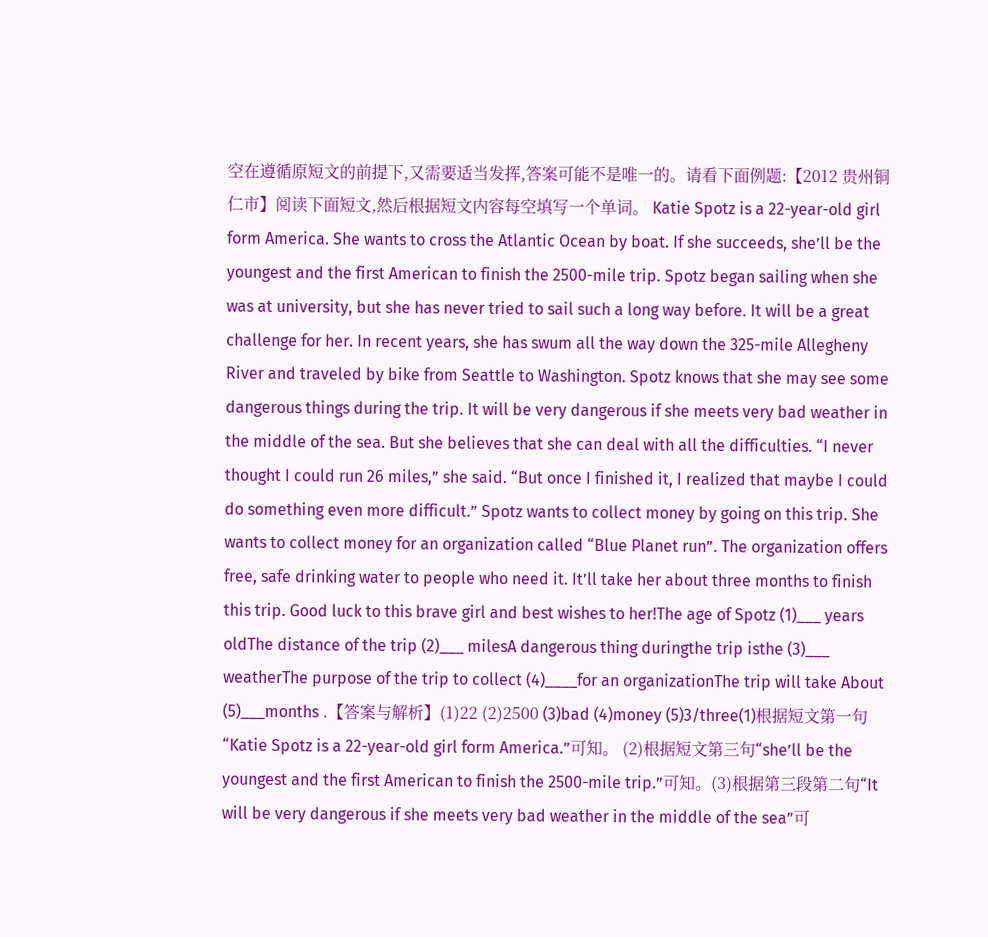空在遵循原短文的前提下,又需要适当发挥,答案可能不是唯一的。请看下面例题:【2012 贵州铜仁市】阅读下面短文,然后根据短文内容每空填写一个单词。 Katie Spotz is a 22-year-old girl form America. She wants to cross the Atlantic Ocean by boat. If she succeeds, she’ll be the youngest and the first American to finish the 2500-mile trip. Spotz began sailing when she was at university, but she has never tried to sail such a long way before. It will be a great challenge for her. In recent years, she has swum all the way down the 325-mile Allegheny River and traveled by bike from Seattle to Washington. Spotz knows that she may see some dangerous things during the trip. It will be very dangerous if she meets very bad weather in the middle of the sea. But she believes that she can deal with all the difficulties. “I never thought I could run 26 miles,” she said. “But once I finished it, I realized that maybe I could do something even more difficult.” Spotz wants to collect money by going on this trip. She wants to collect money for an organization called “Blue Planet run”. The organization offers free, safe drinking water to people who need it. It’ll take her about three months to finish this trip. Good luck to this brave girl and best wishes to her!The age of Spotz (1)___ years oldThe distance of the trip (2)___ milesA dangerous thing duringthe trip isthe (3)___ weatherThe purpose of the trip to collect (4)____for an organizationThe trip will take About (5)___months .【答案与解析】(1)22 (2)2500 (3)bad (4)money (5)3/three(1)根据短文第一句“Katie Spotz is a 22-year-old girl form America.”可知。 (2)根据短文第三句“she’ll be the youngest and the first American to finish the 2500-mile trip.”可知。(3)根据第三段第二句“It will be very dangerous if she meets very bad weather in the middle of the sea”可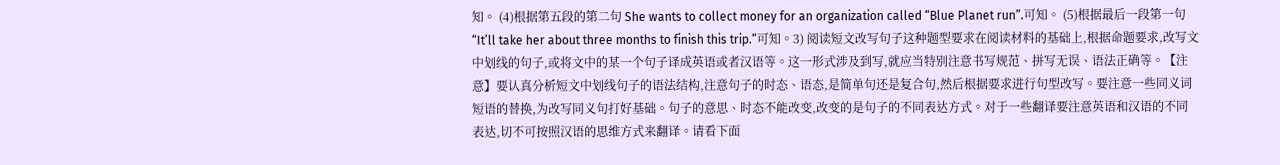知。 (4)根据第五段的第二句 She wants to collect money for an organization called “Blue Planet run”.可知。 (5)根据最后一段第一句“It’ll take her about three months to finish this trip.”可知。3) 阅读短文改写句子这种题型要求在阅读材料的基础上,根据命题要求,改写文中划线的句子,或将文中的某一个句子译成英语或者汉语等。这一形式涉及到写,就应当特别注意书写规范、拼写无误、语法正确等。【注意】要认真分析短文中划线句子的语法结构,注意句子的时态、语态,是简单句还是复合句,然后根据要求进行句型改写。要注意一些同义词短语的替换,为改写同义句打好基础。句子的意思、时态不能改变,改变的是句子的不同表达方式。对于一些翻译要注意英语和汉语的不同表达,切不可按照汉语的思维方式来翻译。请看下面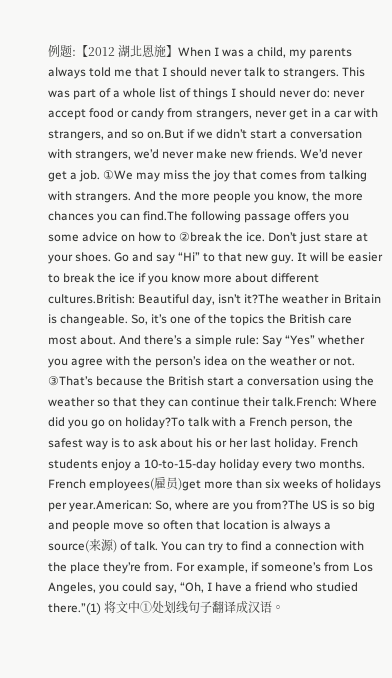例题:【2012 湖北恩施】When I was a child, my parents always told me that I should never talk to strangers. This was part of a whole list of things I should never do: never accept food or candy from strangers, never get in a car with strangers, and so on.But if we didn’t start a conversation with strangers, we’d never make new friends. We’d never get a job. ①We may miss the joy that comes from talking with strangers. And the more people you know, the more chances you can find.The following passage offers you some advice on how to ②break the ice. Don’t just stare at your shoes. Go and say “Hi” to that new guy. It will be easier to break the ice if you know more about different cultures.British: Beautiful day, isn’t it?The weather in Britain is changeable. So, it’s one of the topics the British care most about. And there’s a simple rule: Say “Yes” whether you agree with the person’s idea on the weather or not. ③That’s because the British start a conversation using the weather so that they can continue their talk.French: Where did you go on holiday?To talk with a French person, the safest way is to ask about his or her last holiday. French students enjoy a 10-to-15-day holiday every two months. French employees(雇员)get more than six weeks of holidays per year.American: So, where are you from?The US is so big and people move so often that location is always a source(来源) of talk. You can try to find a connection with the place they’re from. For example, if someone’s from Los Angeles, you could say, “Oh, I have a friend who studied there.”(1) 将文中①处划线句子翻译成汉语。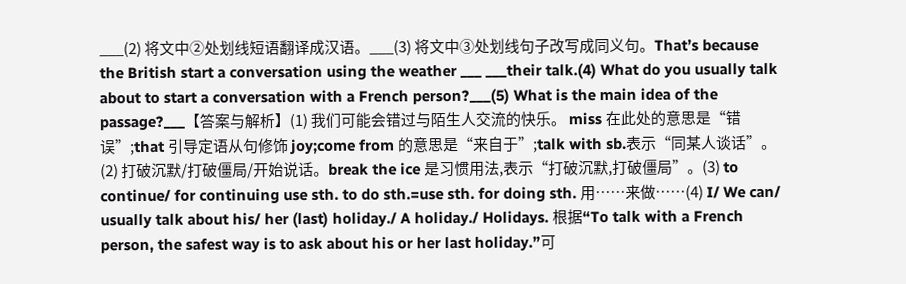___(2) 将文中②处划线短语翻译成汉语。___(3) 将文中③处划线句子改写成同义句。That’s because the British start a conversation using the weather ___ ___their talk.(4) What do you usually talk about to start a conversation with a French person?___(5) What is the main idea of the passage?___【答案与解析】(1) 我们可能会错过与陌生人交流的快乐。 miss 在此处的意思是“错误”;that 引导定语从句修饰 joy;come from 的意思是“来自于”;talk with sb.表示“同某人谈话”。(2) 打破沉默/打破僵局/开始说话。break the ice 是习惯用法,表示“打破沉默,打破僵局”。(3) to continue/ for continuing use sth. to do sth.=use sth. for doing sth. 用……来做……(4) I/ We can/ usually talk about his/ her (last) holiday./ A holiday./ Holidays. 根据“To talk with a French person, the safest way is to ask about his or her last holiday.”可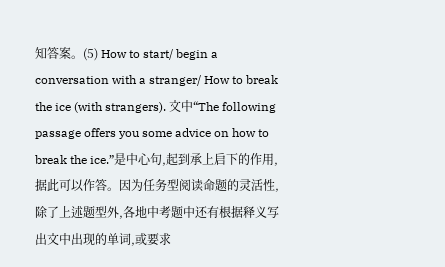知答案。(5) How to start/ begin a conversation with a stranger/ How to break the ice (with strangers). 文中“The following passage offers you some advice on how to break the ice.”是中心句,起到承上启下的作用,据此可以作答。因为任务型阅读命题的灵活性,除了上述题型外,各地中考题中还有根据释义写出文中出现的单词,或要求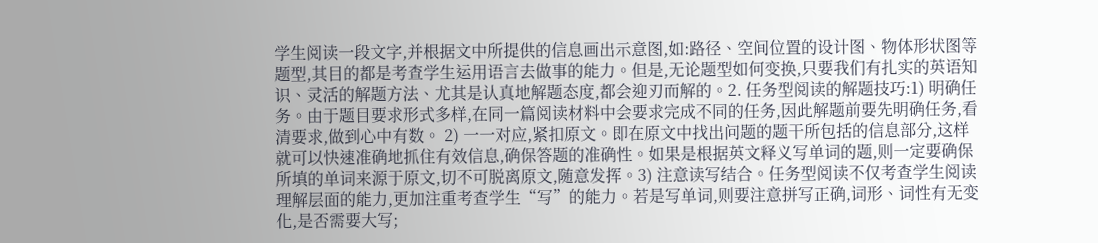学生阅读一段文字,并根据文中所提供的信息画出示意图,如:路径、空间位置的设计图、物体形状图等题型,其目的都是考查学生运用语言去做事的能力。但是,无论题型如何变换,只要我们有扎实的英语知识、灵活的解题方法、尤其是认真地解题态度,都会迎刃而解的。2. 任务型阅读的解题技巧:1) 明确任务。由于题目要求形式多样,在同一篇阅读材料中会要求完成不同的任务,因此解题前要先明确任务,看清要求,做到心中有数。 2) 一一对应,紧扣原文。即在原文中找出问题的题干所包括的信息部分,这样就可以快速准确地抓住有效信息,确保答题的准确性。如果是根据英文释义写单词的题,则一定要确保所填的单词来源于原文,切不可脱离原文,随意发挥。3) 注意读写结合。任务型阅读不仅考查学生阅读理解层面的能力,更加注重考查学生“写”的能力。若是写单词,则要注意拼写正确,词形、词性有无变化,是否需要大写;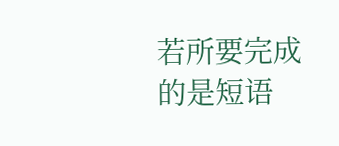若所要完成的是短语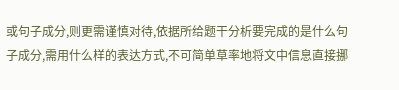或句子成分,则更需谨慎对待,依据所给题干分析要完成的是什么句子成分,需用什么样的表达方式,不可简单草率地将文中信息直接挪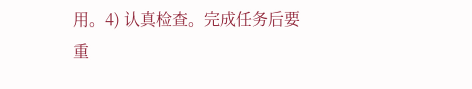用。4) 认真检查。完成任务后要重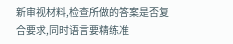新审视材料,检查所做的答案是否复合要求,同时语言要精练准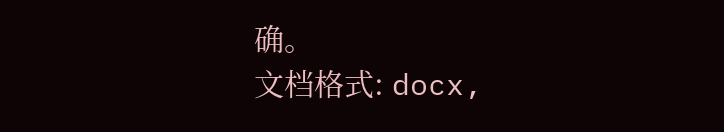确。
文档格式: docx,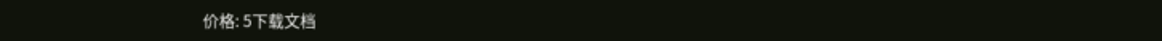价格: 5下载文档